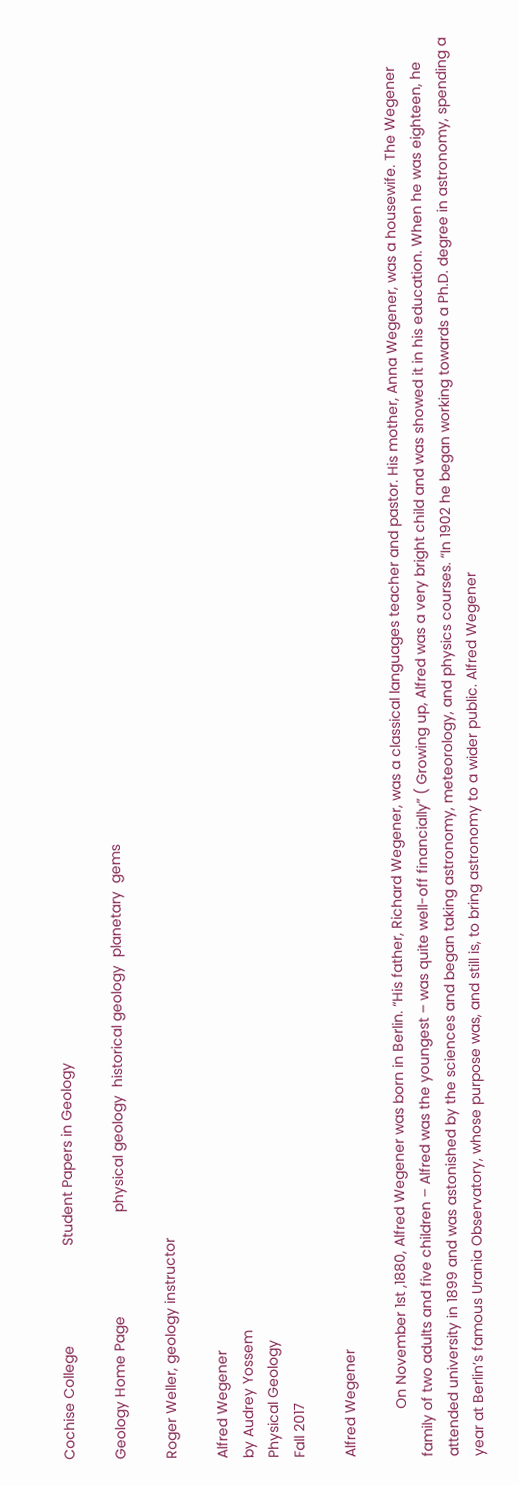Cochise College                         Student Papers in Geology

Geology Home Page                          physical geology  historical geology  planetary  gems

Roger Weller, geology instructor

Alfred Wegener
by Audrey Yossem
Physical Geology
Fall 2017

Alfred Wegener

            On November 1st ,1880, Alfred Wegener was born in Berlin. “His father, Richard Wegener, was a classical languages teacher and pastor. His mother, Anna Wegener, was a housewife. The Wegener family of two adults and five children – Alfred was the youngest – was quite well-off financially” ( Growing up, Alfred was a very bright child and was showed it in his education. When he was eighteen, he attended university in 1899 and was astonished by the sciences and began taking astronomy, meteorology, and physics courses. “In 1902 he began working towards a Ph.D. degree in astronomy, spending a year at Berlin’s famous Urania Observatory, whose purpose was, and still is, to bring astronomy to a wider public. Alfred Wegener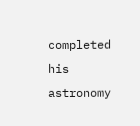completed his astronomy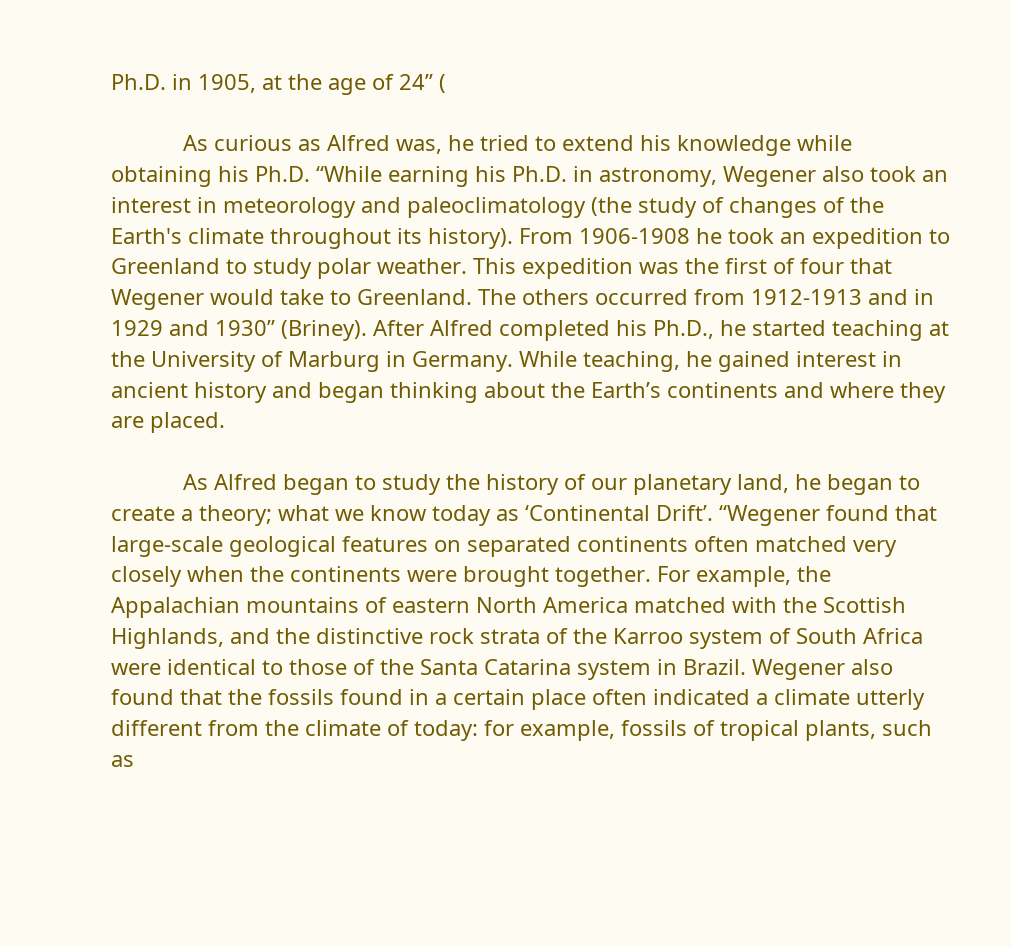Ph.D. in 1905, at the age of 24” (

            As curious as Alfred was, he tried to extend his knowledge while obtaining his Ph.D. “While earning his Ph.D. in astronomy, Wegener also took an interest in meteorology and paleoclimatology (the study of changes of the Earth's climate throughout its history). From 1906-1908 he took an expedition to Greenland to study polar weather. This expedition was the first of four that Wegener would take to Greenland. The others occurred from 1912-1913 and in 1929 and 1930” (Briney). After Alfred completed his Ph.D., he started teaching at the University of Marburg in Germany. While teaching, he gained interest in ancient history and began thinking about the Earth’s continents and where they are placed.

            As Alfred began to study the history of our planetary land, he began to create a theory; what we know today as ‘Continental Drift’. “Wegener found that large-scale geological features on separated continents often matched very closely when the continents were brought together. For example, the Appalachian mountains of eastern North America matched with the Scottish Highlands, and the distinctive rock strata of the Karroo system of South Africa were identical to those of the Santa Catarina system in Brazil. Wegener also found that the fossils found in a certain place often indicated a climate utterly different from the climate of today: for example, fossils of tropical plants, such as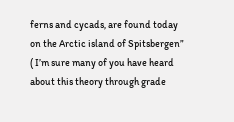ferns and cycads, are found today on the Arctic island of Spitsbergen” ( I’m sure many of you have heard about this theory through grade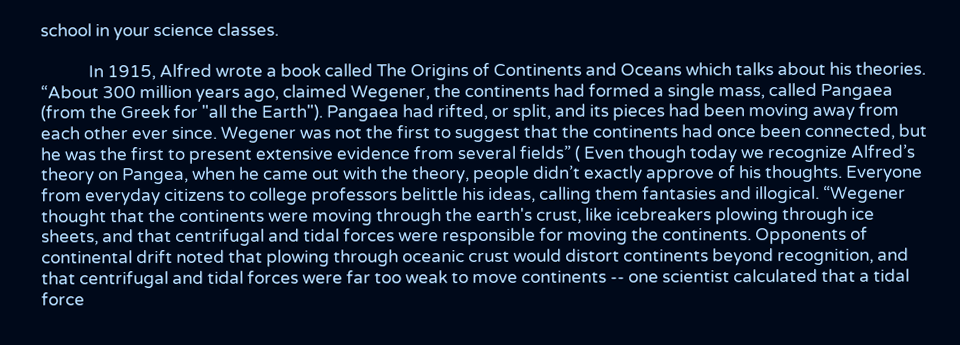school in your science classes.

            In 1915, Alfred wrote a book called The Origins of Continents and Oceans which talks about his theories. “About 300 million years ago, claimed Wegener, the continents had formed a single mass, called Pangaea (from the Greek for "all the Earth"). Pangaea had rifted, or split, and its pieces had been moving away from each other ever since. Wegener was not the first to suggest that the continents had once been connected, but he was the first to present extensive evidence from several fields” ( Even though today we recognize Alfred’s theory on Pangea, when he came out with the theory, people didn’t exactly approve of his thoughts. Everyone from everyday citizens to college professors belittle his ideas, calling them fantasies and illogical. “Wegener thought that the continents were moving through the earth's crust, like icebreakers plowing through ice sheets, and that centrifugal and tidal forces were responsible for moving the continents. Opponents of continental drift noted that plowing through oceanic crust would distort continents beyond recognition, and that centrifugal and tidal forces were far too weak to move continents -- one scientist calculated that a tidal force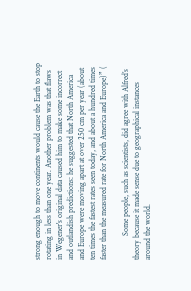strong enough to move continents would cause the Earth to stop rotating in less than one year. Another problem was that flaws in Wegener's original data caused him to make some incorrect and outlandish predictions: he suggested that North America and Europe were moving apart at over 250 cm per year (about ten times the fastest rates seen today, and about a hundred times faster than the measured rate for North America and Europe)” (

            Some people, such as scientists, did agree with Alfred’s theory because it made sense due to geographical instances around the world.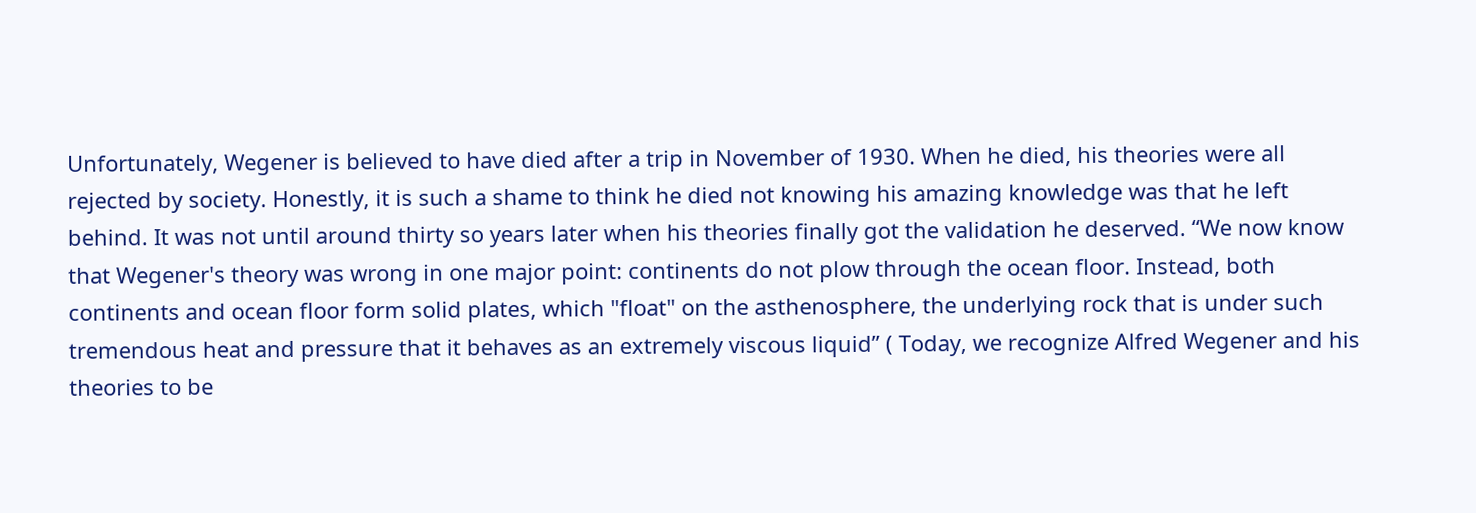Unfortunately, Wegener is believed to have died after a trip in November of 1930. When he died, his theories were all rejected by society. Honestly, it is such a shame to think he died not knowing his amazing knowledge was that he left behind. It was not until around thirty so years later when his theories finally got the validation he deserved. “We now know that Wegener's theory was wrong in one major point: continents do not plow through the ocean floor. Instead, both continents and ocean floor form solid plates, which "float" on the asthenosphere, the underlying rock that is under such tremendous heat and pressure that it behaves as an extremely viscous liquid” ( Today, we recognize Alfred Wegener and his theories to be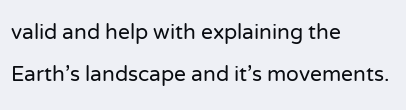valid and help with explaining the Earth’s landscape and it’s movements.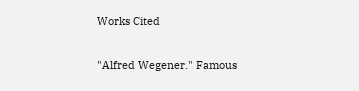Works Cited

"Alfred Wegener." Famous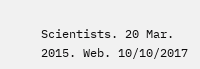Scientists. 20 Mar. 2015. Web. 10/10/2017